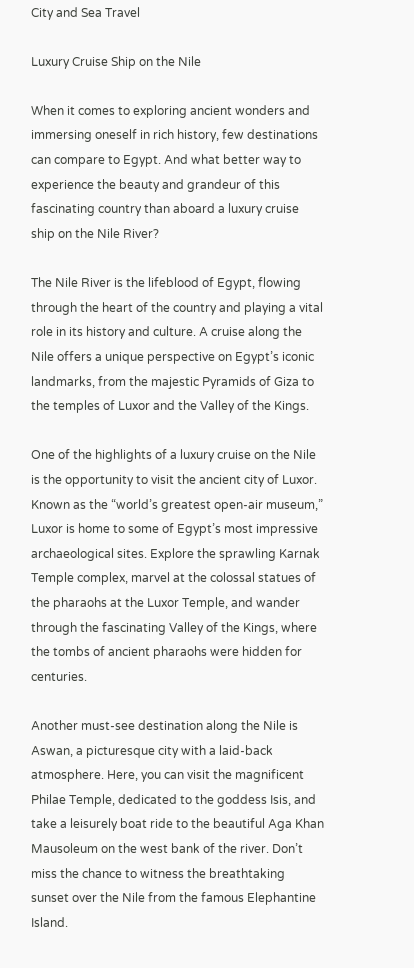City and Sea Travel

Luxury Cruise Ship on the Nile

When it comes to exploring ancient wonders and immersing oneself in rich history, few destinations can compare to Egypt. And what better way to experience the beauty and grandeur of this fascinating country than aboard a luxury cruise ship on the Nile River?

The Nile River is the lifeblood of Egypt, flowing through the heart of the country and playing a vital role in its history and culture. A cruise along the Nile offers a unique perspective on Egypt’s iconic landmarks, from the majestic Pyramids of Giza to the temples of Luxor and the Valley of the Kings.

One of the highlights of a luxury cruise on the Nile is the opportunity to visit the ancient city of Luxor. Known as the “world’s greatest open-air museum,” Luxor is home to some of Egypt’s most impressive archaeological sites. Explore the sprawling Karnak Temple complex, marvel at the colossal statues of the pharaohs at the Luxor Temple, and wander through the fascinating Valley of the Kings, where the tombs of ancient pharaohs were hidden for centuries.

Another must-see destination along the Nile is Aswan, a picturesque city with a laid-back atmosphere. Here, you can visit the magnificent Philae Temple, dedicated to the goddess Isis, and take a leisurely boat ride to the beautiful Aga Khan Mausoleum on the west bank of the river. Don’t miss the chance to witness the breathtaking sunset over the Nile from the famous Elephantine Island.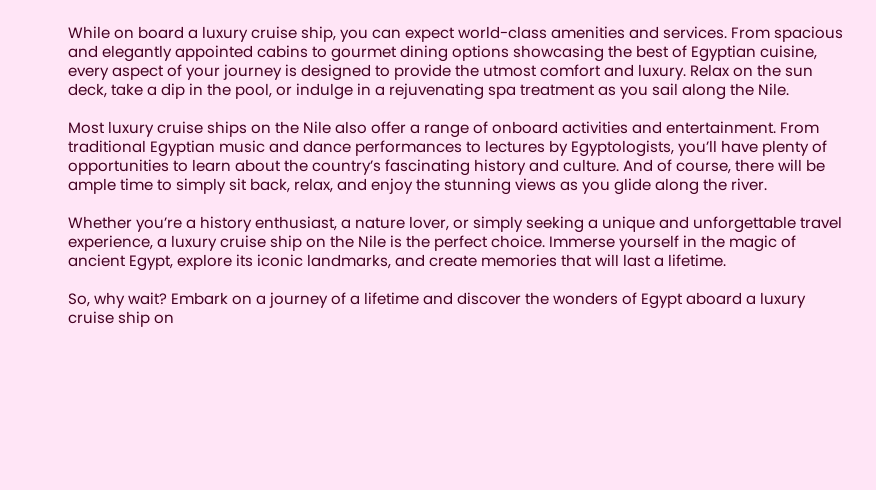While on board a luxury cruise ship, you can expect world-class amenities and services. From spacious and elegantly appointed cabins to gourmet dining options showcasing the best of Egyptian cuisine, every aspect of your journey is designed to provide the utmost comfort and luxury. Relax on the sun deck, take a dip in the pool, or indulge in a rejuvenating spa treatment as you sail along the Nile.

Most luxury cruise ships on the Nile also offer a range of onboard activities and entertainment. From traditional Egyptian music and dance performances to lectures by Egyptologists, you’ll have plenty of opportunities to learn about the country’s fascinating history and culture. And of course, there will be ample time to simply sit back, relax, and enjoy the stunning views as you glide along the river.

Whether you’re a history enthusiast, a nature lover, or simply seeking a unique and unforgettable travel experience, a luxury cruise ship on the Nile is the perfect choice. Immerse yourself in the magic of ancient Egypt, explore its iconic landmarks, and create memories that will last a lifetime.

So, why wait? Embark on a journey of a lifetime and discover the wonders of Egypt aboard a luxury cruise ship on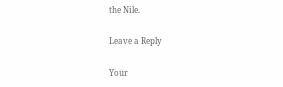the Nile.

Leave a Reply

Your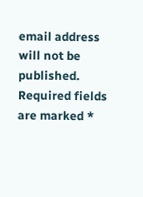email address will not be published. Required fields are marked *